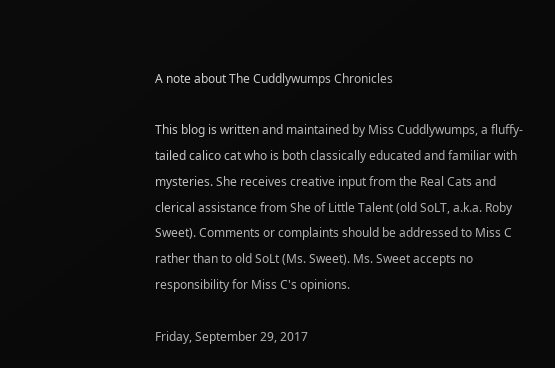A note about The Cuddlywumps Chronicles

This blog is written and maintained by Miss Cuddlywumps, a fluffy-tailed calico cat who is both classically educated and familiar with mysteries. She receives creative input from the Real Cats and clerical assistance from She of Little Talent (old SoLT, a.k.a. Roby Sweet). Comments or complaints should be addressed to Miss C rather than to old SoLt (Ms. Sweet). Ms. Sweet accepts no responsibility for Miss C's opinions.

Friday, September 29, 2017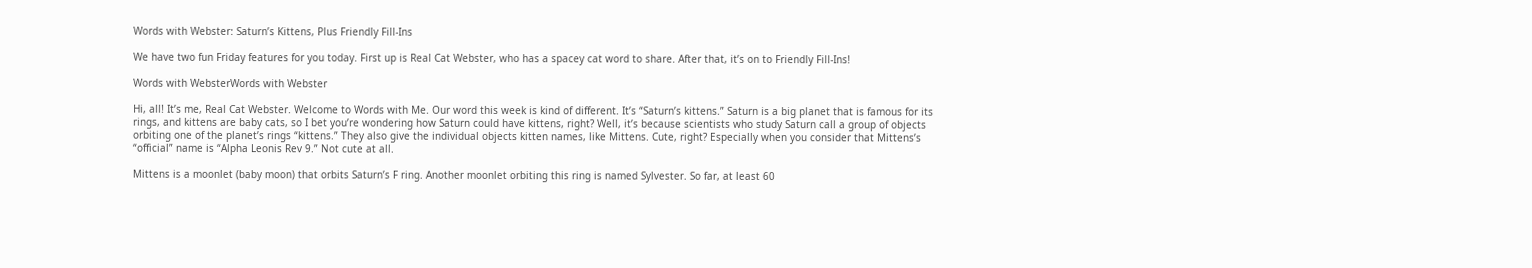Words with Webster: Saturn’s Kittens, Plus Friendly Fill-Ins

We have two fun Friday features for you today. First up is Real Cat Webster, who has a spacey cat word to share. After that, it’s on to Friendly Fill-Ins!

Words with WebsterWords with Webster

Hi, all! It’s me, Real Cat Webster. Welcome to Words with Me. Our word this week is kind of different. It’s “Saturn’s kittens.” Saturn is a big planet that is famous for its rings, and kittens are baby cats, so I bet you’re wondering how Saturn could have kittens, right? Well, it’s because scientists who study Saturn call a group of objects orbiting one of the planet’s rings “kittens.” They also give the individual objects kitten names, like Mittens. Cute, right? Especially when you consider that Mittens’s “official” name is “Alpha Leonis Rev 9.” Not cute at all.

Mittens is a moonlet (baby moon) that orbits Saturn’s F ring. Another moonlet orbiting this ring is named Sylvester. So far, at least 60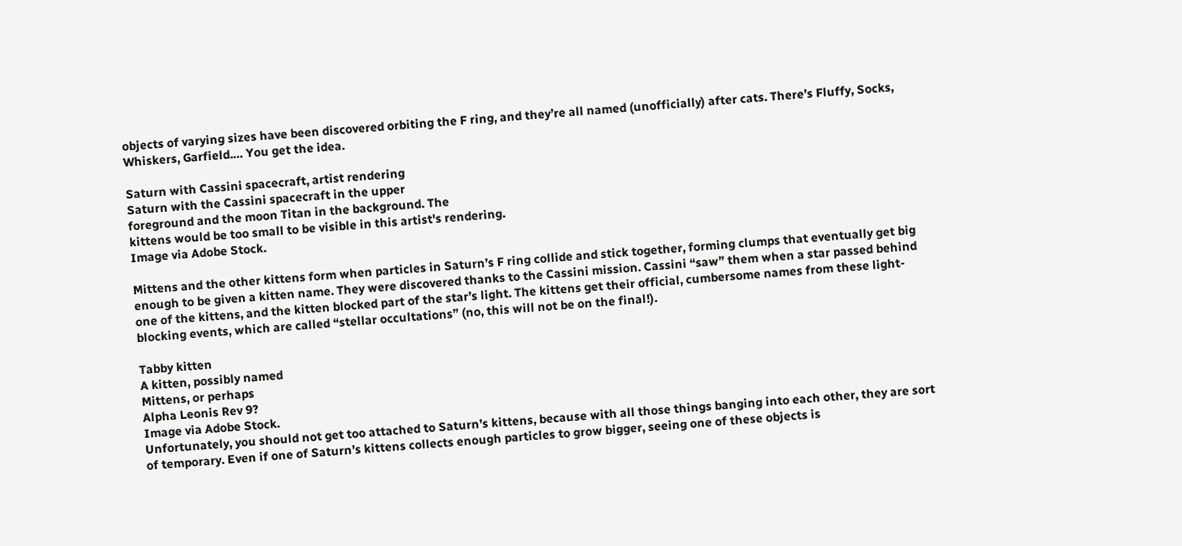objects of varying sizes have been discovered orbiting the F ring, and they’re all named (unofficially) after cats. There’s Fluffy, Socks, Whiskers, Garfield.… You get the idea.

Saturn with Cassini spacecraft, artist rendering
Saturn with the Cassini spacecraft in the upper
foreground and the moon Titan in the background. The
kittens would be too small to be visible in this artist's rendering.
Image via Adobe Stock.

Mittens and the other kittens form when particles in Saturn’s F ring collide and stick together, forming clumps that eventually get big enough to be given a kitten name. They were discovered thanks to the Cassini mission. Cassini “saw” them when a star passed behind one of the kittens, and the kitten blocked part of the star’s light. The kittens get their official, cumbersome names from these light-blocking events, which are called “stellar occultations” (no, this will not be on the final!).

Tabby kitten
A kitten, possibly named
Mittens, or perhaps
Alpha Leonis Rev 9?
Image via Adobe Stock.
Unfortunately, you should not get too attached to Saturn’s kittens, because with all those things banging into each other, they are sort of temporary. Even if one of Saturn’s kittens collects enough particles to grow bigger, seeing one of these objects is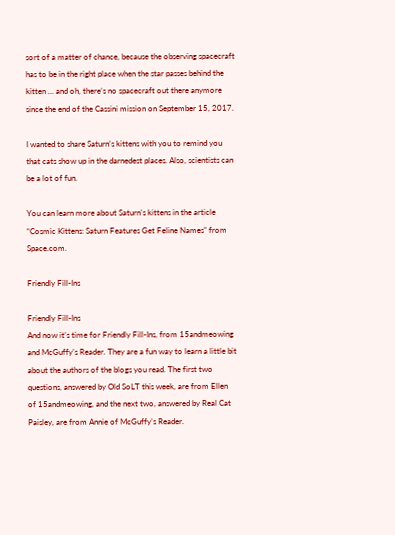sort of a matter of chance, because the observing spacecraft has to be in the right place when the star passes behind the kitten … and oh, there’s no spacecraft out there anymore since the end of the Cassini mission on September 15, 2017.

I wanted to share Saturn’s kittens with you to remind you that cats show up in the darnedest places. Also, scientists can be a lot of fun.

You can learn more about Saturn’s kittens in the article “Cosmic Kittens: Saturn Features Get Feline Names” from Space.com.

Friendly Fill-Ins

Friendly Fill-Ins
And now it’s time for Friendly Fill-Ins, from 15andmeowing and McGuffy’s Reader. They are a fun way to learn a little bit about the authors of the blogs you read. The first two questions, answered by Old SoLT this week, are from Ellen of 15andmeowing, and the next two, answered by Real Cat Paisley, are from Annie of McGuffy’s Reader.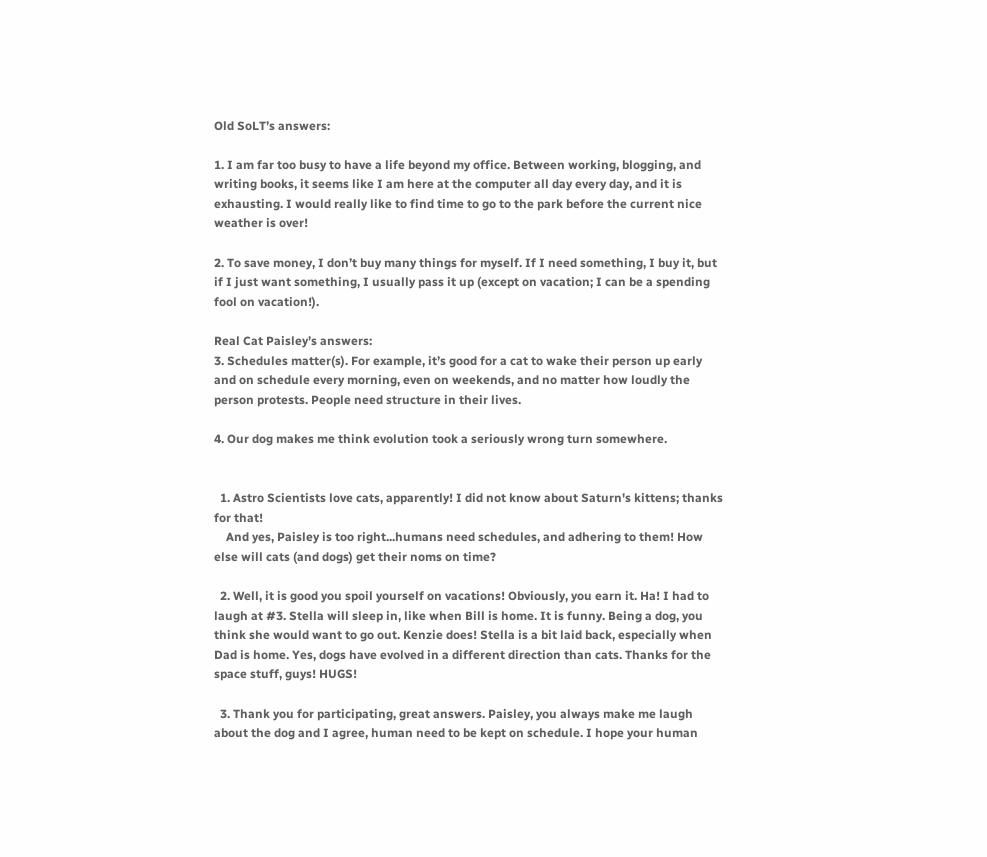Old SoLT’s answers:

1. I am far too busy to have a life beyond my office. Between working, blogging, and writing books, it seems like I am here at the computer all day every day, and it is exhausting. I would really like to find time to go to the park before the current nice weather is over!

2. To save money, I don’t buy many things for myself. If I need something, I buy it, but if I just want something, I usually pass it up (except on vacation; I can be a spending fool on vacation!).

Real Cat Paisley’s answers:
3. Schedules matter(s). For example, it’s good for a cat to wake their person up early and on schedule every morning, even on weekends, and no matter how loudly the person protests. People need structure in their lives.

4. Our dog makes me think evolution took a seriously wrong turn somewhere.


  1. Astro Scientists love cats, apparently! I did not know about Saturn's kittens; thanks for that!
    And yes, Paisley is too right...humans need schedules, and adhering to them! How else will cats (and dogs) get their noms on time?

  2. Well, it is good you spoil yourself on vacations! Obviously, you earn it. Ha! I had to laugh at #3. Stella will sleep in, like when Bill is home. It is funny. Being a dog, you think she would want to go out. Kenzie does! Stella is a bit laid back, especially when Dad is home. Yes, dogs have evolved in a different direction than cats. Thanks for the space stuff, guys! HUGS!

  3. Thank you for participating, great answers. Paisley, you always make me laugh about the dog and I agree, human need to be kept on schedule. I hope your human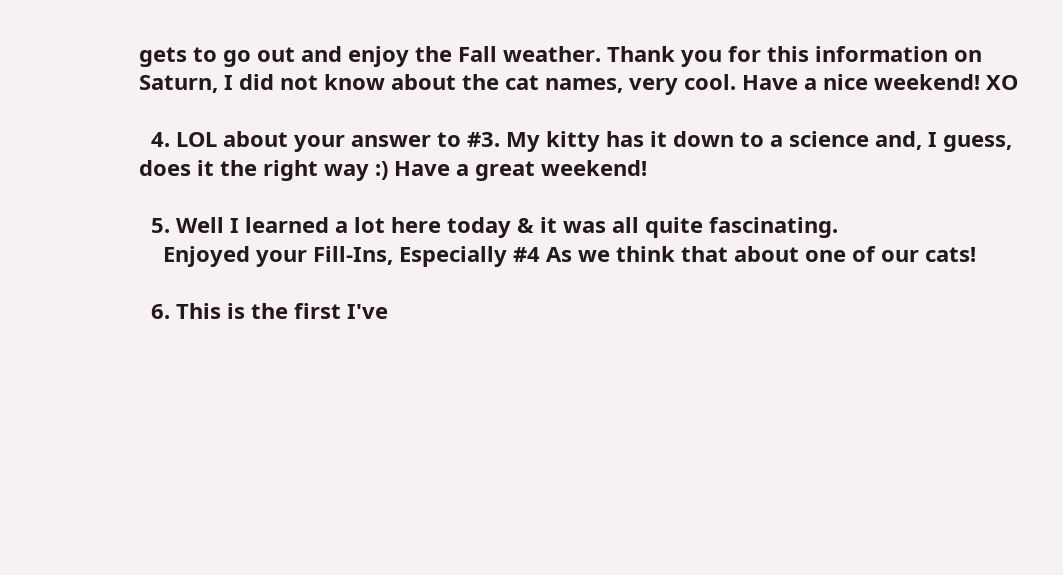gets to go out and enjoy the Fall weather. Thank you for this information on Saturn, I did not know about the cat names, very cool. Have a nice weekend! XO

  4. LOL about your answer to #3. My kitty has it down to a science and, I guess, does it the right way :) Have a great weekend!

  5. Well I learned a lot here today & it was all quite fascinating.
    Enjoyed your Fill-Ins, Especially #4 As we think that about one of our cats!

  6. This is the first I've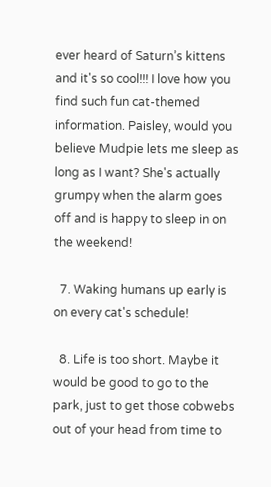ever heard of Saturn’s kittens and it's so cool!!! I love how you find such fun cat-themed information. Paisley, would you believe Mudpie lets me sleep as long as I want? She's actually grumpy when the alarm goes off and is happy to sleep in on the weekend!

  7. Waking humans up early is on every cat's schedule!

  8. Life is too short. Maybe it would be good to go to the park, just to get those cobwebs out of your head from time to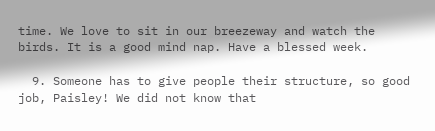time. We love to sit in our breezeway and watch the birds. It is a good mind nap. Have a blessed week.

  9. Someone has to give people their structure, so good job, Paisley! We did not know that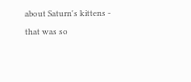about Saturn's kittens - that was so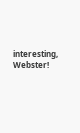interesting, Webster!